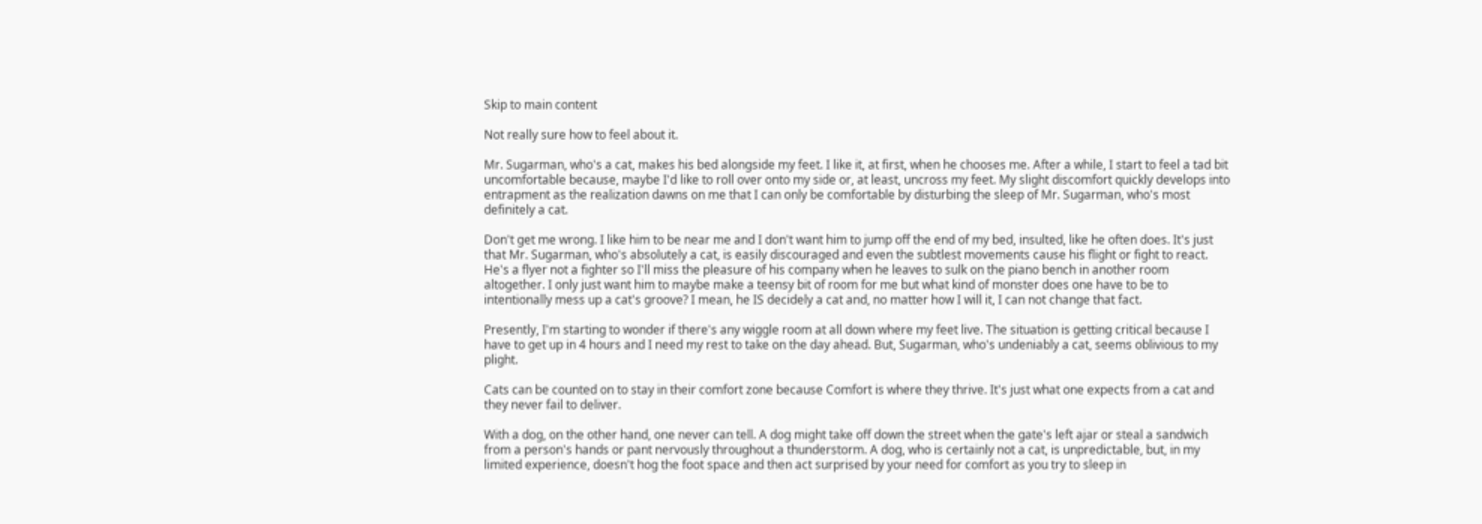Skip to main content

Not really sure how to feel about it.

Mr. Sugarman, who's a cat, makes his bed alongside my feet. I like it, at first, when he chooses me. After a while, I start to feel a tad bit uncomfortable because, maybe I'd like to roll over onto my side or, at least, uncross my feet. My slight discomfort quickly develops into entrapment as the realization dawns on me that I can only be comfortable by disturbing the sleep of Mr. Sugarman, who's most definitely a cat.

Don't get me wrong. I like him to be near me and I don't want him to jump off the end of my bed, insulted, like he often does. It's just that Mr. Sugarman, who's absolutely a cat, is easily discouraged and even the subtlest movements cause his flight or fight to react. He's a flyer not a fighter so I'll miss the pleasure of his company when he leaves to sulk on the piano bench in another room altogether. I only just want him to maybe make a teensy bit of room for me but what kind of monster does one have to be to intentionally mess up a cat's groove? I mean, he IS decidely a cat and, no matter how I will it, I can not change that fact.

Presently, I'm starting to wonder if there's any wiggle room at all down where my feet live. The situation is getting critical because I have to get up in 4 hours and I need my rest to take on the day ahead. But, Sugarman, who's undeniably a cat, seems oblivious to my plight.

Cats can be counted on to stay in their comfort zone because Comfort is where they thrive. It's just what one expects from a cat and they never fail to deliver.

With a dog, on the other hand, one never can tell. A dog might take off down the street when the gate's left ajar or steal a sandwich from a person's hands or pant nervously throughout a thunderstorm. A dog, who is certainly not a cat, is unpredictable, but, in my limited experience, doesn't hog the foot space and then act surprised by your need for comfort as you try to sleep in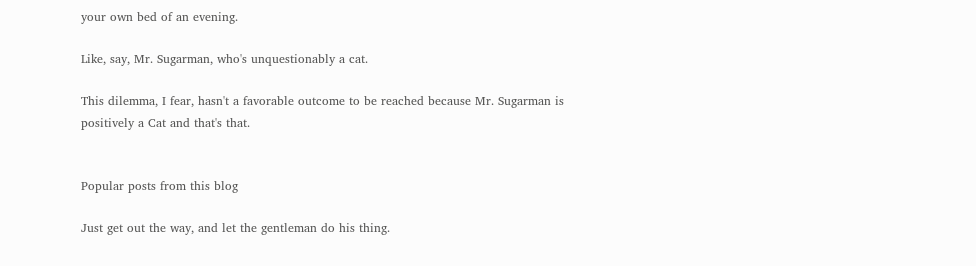your own bed of an evening.

Like, say, Mr. Sugarman, who's unquestionably a cat.

This dilemma, I fear, hasn't a favorable outcome to be reached because Mr. Sugarman is positively a Cat and that's that.


Popular posts from this blog

Just get out the way, and let the gentleman do his thing.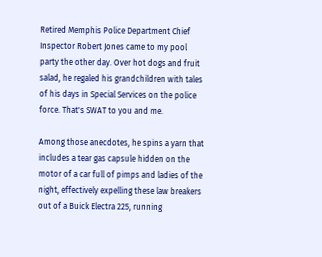Retired Memphis Police Department Chief Inspector Robert Jones came to my pool party the other day. Over hot dogs and fruit salad, he regaled his grandchildren with tales of his days in Special Services on the police force. That's SWAT to you and me.

Among those anecdotes, he spins a yarn that includes a tear gas capsule hidden on the motor of a car full of pimps and ladies of the night, effectively expelling these law breakers out of a Buick Electra 225, running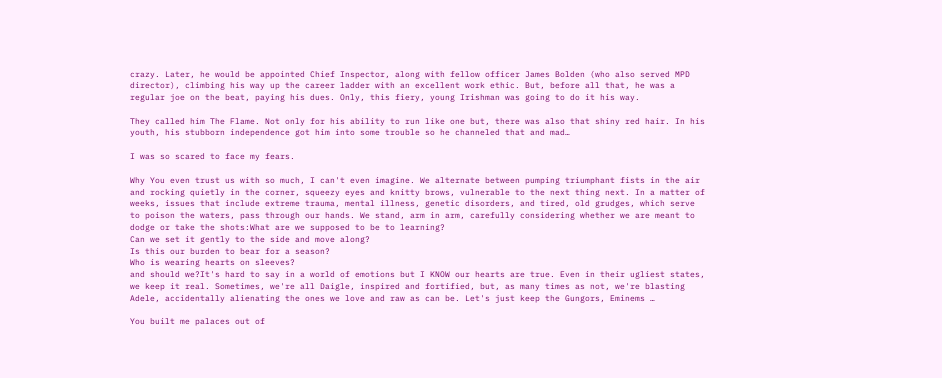crazy. Later, he would be appointed Chief Inspector, along with fellow officer James Bolden (who also served MPD director), climbing his way up the career ladder with an excellent work ethic. But, before all that, he was a regular joe on the beat, paying his dues. Only, this fiery, young Irishman was going to do it his way.

They called him The Flame. Not only for his ability to run like one but, there was also that shiny red hair. In his youth, his stubborn independence got him into some trouble so he channeled that and mad…

I was so scared to face my fears.

Why You even trust us with so much, I can't even imagine. We alternate between pumping triumphant fists in the air and rocking quietly in the corner, squeezy eyes and knitty brows, vulnerable to the next thing next. In a matter of weeks, issues that include extreme trauma, mental illness, genetic disorders, and tired, old grudges, which serve to poison the waters, pass through our hands. We stand, arm in arm, carefully considering whether we are meant to dodge or take the shots:What are we supposed to be to learning?
Can we set it gently to the side and move along?
Is this our burden to bear for a season?
Who is wearing hearts on sleeves?
and should we?It's hard to say in a world of emotions but I KNOW our hearts are true. Even in their ugliest states, we keep it real. Sometimes, we're all Daigle, inspired and fortified, but, as many times as not, we're blasting Adele, accidentally alienating the ones we love and raw as can be. Let's just keep the Gungors, Eminems …

You built me palaces out of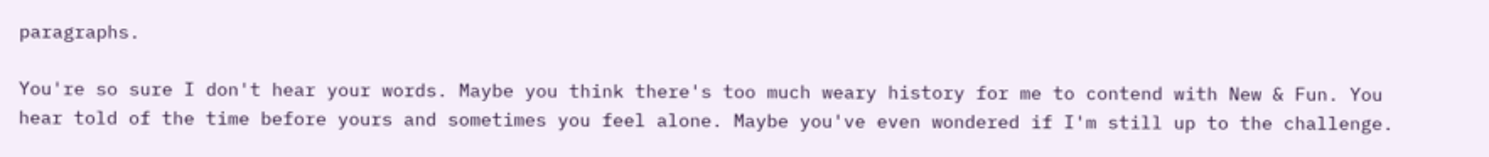paragraphs.

You're so sure I don't hear your words. Maybe you think there's too much weary history for me to contend with New & Fun. You hear told of the time before yours and sometimes you feel alone. Maybe you've even wondered if I'm still up to the challenge.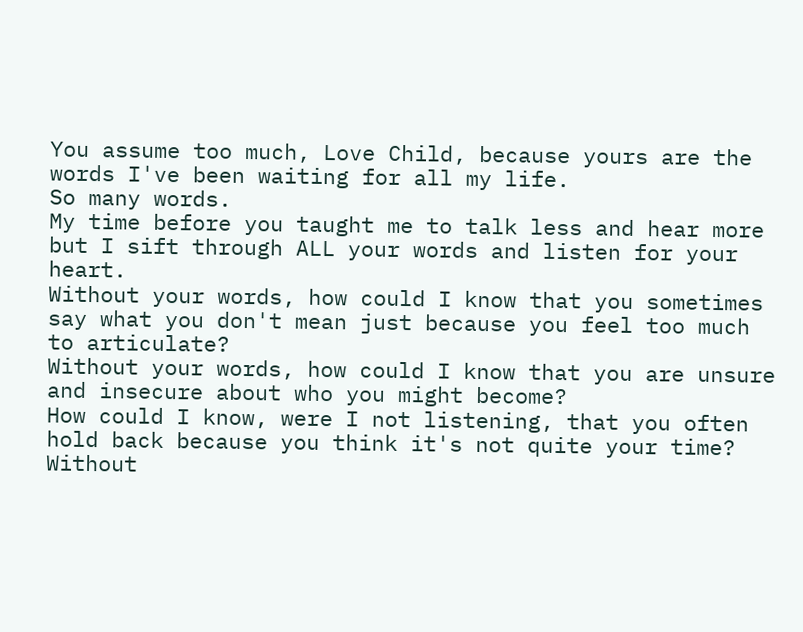You assume too much, Love Child, because yours are the words I've been waiting for all my life.
So many words.
My time before you taught me to talk less and hear more but I sift through ALL your words and listen for your heart.
Without your words, how could I know that you sometimes say what you don't mean just because you feel too much to articulate?
Without your words, how could I know that you are unsure and insecure about who you might become?
How could I know, were I not listening, that you often hold back because you think it's not quite your time?
Without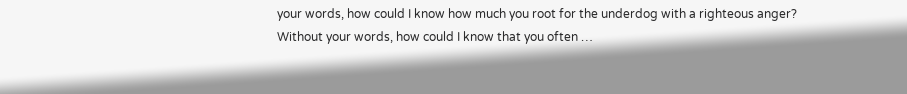your words, how could I know how much you root for the underdog with a righteous anger?
Without your words, how could I know that you often …